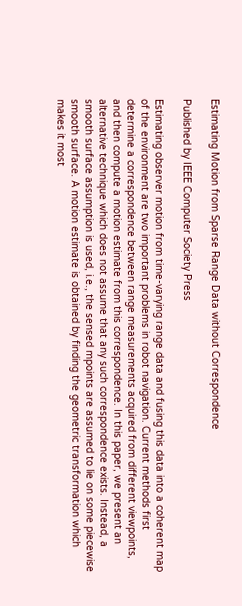Estimating Motion from Sparse Range Data without Correspondence

Published by IEEE Computer Society Press

Estimating observer motion from time-varying range data and fusing this data into a coherent map of the environment are two important problems in robot navigation. Current methods first determine a correspondence between range measurements acquired from different viewpoints, and then compute a motion estimate from this correspondence. In this paper, we present an alternative technique which does not assume that any such correspondence exists. Instead, a smooth surface assumption is used, i.e., the sensed mpoints are assumed to lie on some piecewise smooth surface. A motion estimate is obtained by finding the geometric transformation which makes it most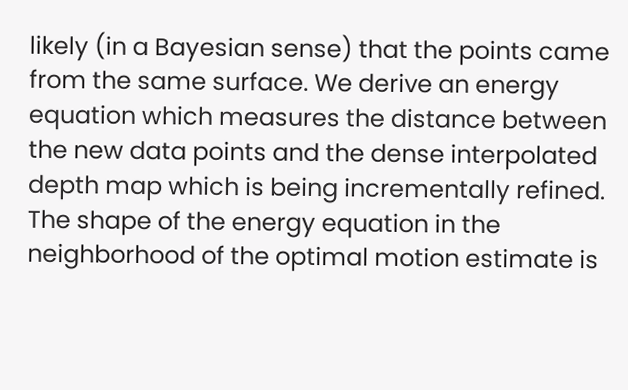likely (in a Bayesian sense) that the points came from the same surface. We derive an energy equation which measures the distance between the new data points and the dense interpolated depth map which is being incrementally refined. The shape of the energy equation in the neighborhood of the optimal motion estimate is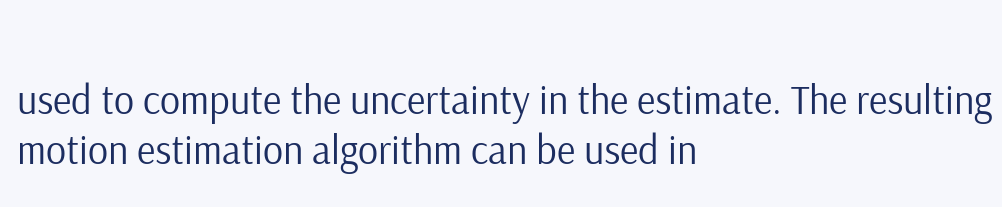used to compute the uncertainty in the estimate. The resulting motion estimation algorithm can be used in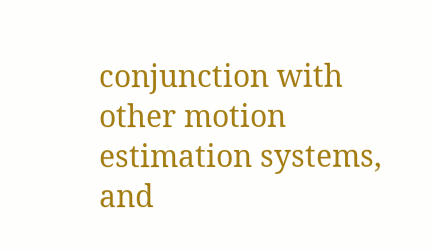conjunction with other motion estimation systems, and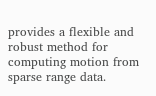provides a flexible and robust method for computing motion from sparse range data.